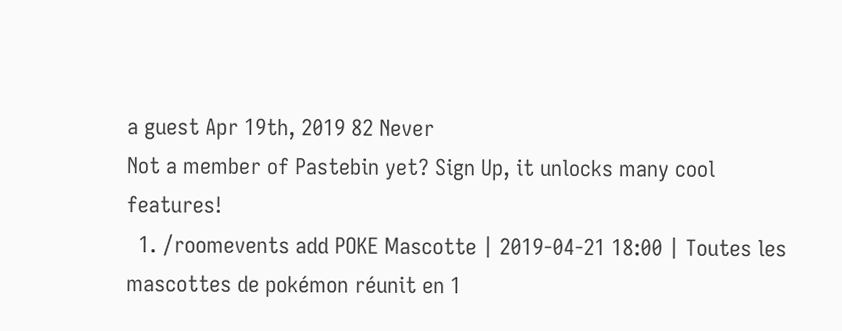a guest Apr 19th, 2019 82 Never
Not a member of Pastebin yet? Sign Up, it unlocks many cool features!
  1. /roomevents add POKE Mascotte | 2019-04-21 18:00 | Toutes les mascottes de pokémon réunit en 1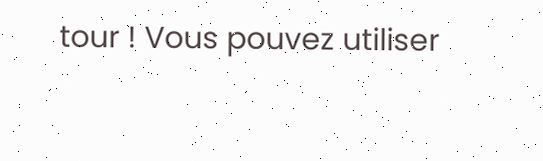tour ! Vous pouvez utiliser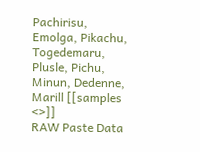Pachirisu, Emolga, Pikachu, Togedemaru, Plusle, Pichu, Minun, Dedenne, Marill [[samples <>]]
RAW Paste Data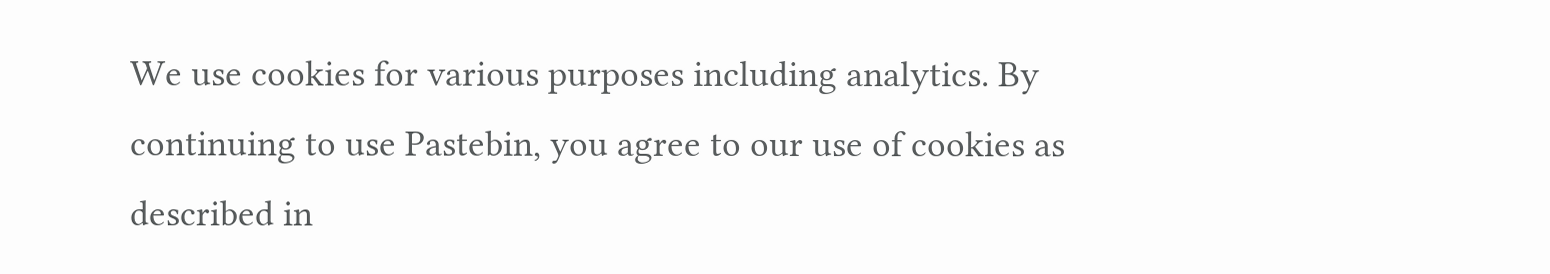We use cookies for various purposes including analytics. By continuing to use Pastebin, you agree to our use of cookies as described in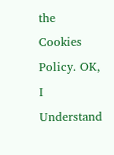the Cookies Policy. OK, I Understand